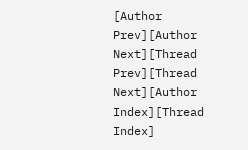[Author Prev][Author Next][Thread Prev][Thread Next][Author Index][Thread Index]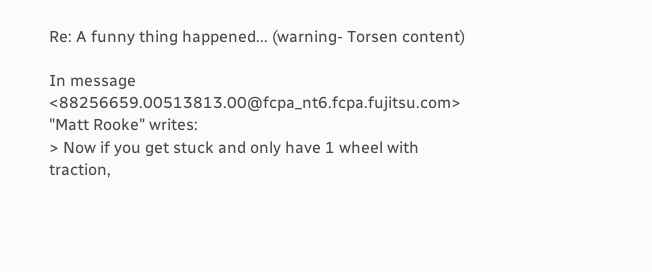Re: A funny thing happened... (warning- Torsen content)

In message <88256659.00513813.00@fcpa_nt6.fcpa.fujitsu.com> "Matt Rooke" writes:
> Now if you get stuck and only have 1 wheel with traction,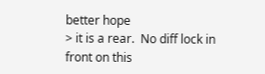better hope
> it is a rear.  No diff lock in front on this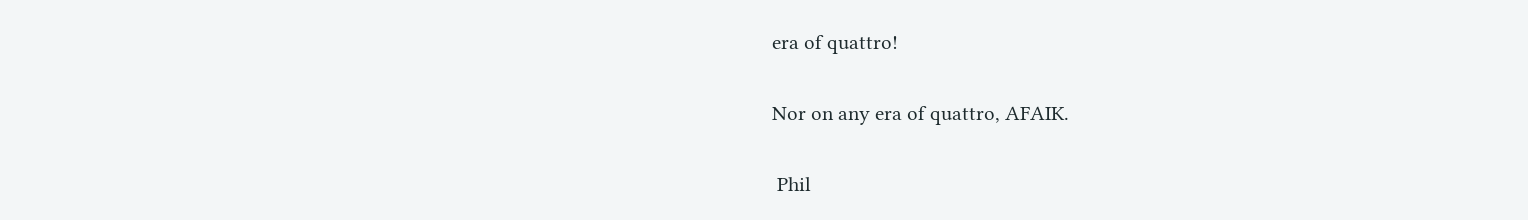era of quattro!

Nor on any era of quattro, AFAIK.

 Phil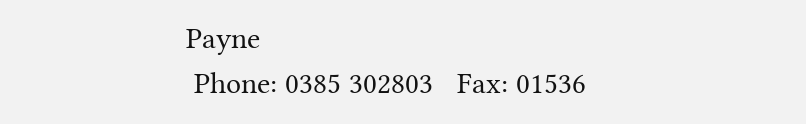Payne
 Phone: 0385 302803   Fax: 01536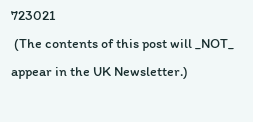723021
 (The contents of this post will _NOT_ appear in the UK Newsletter.)